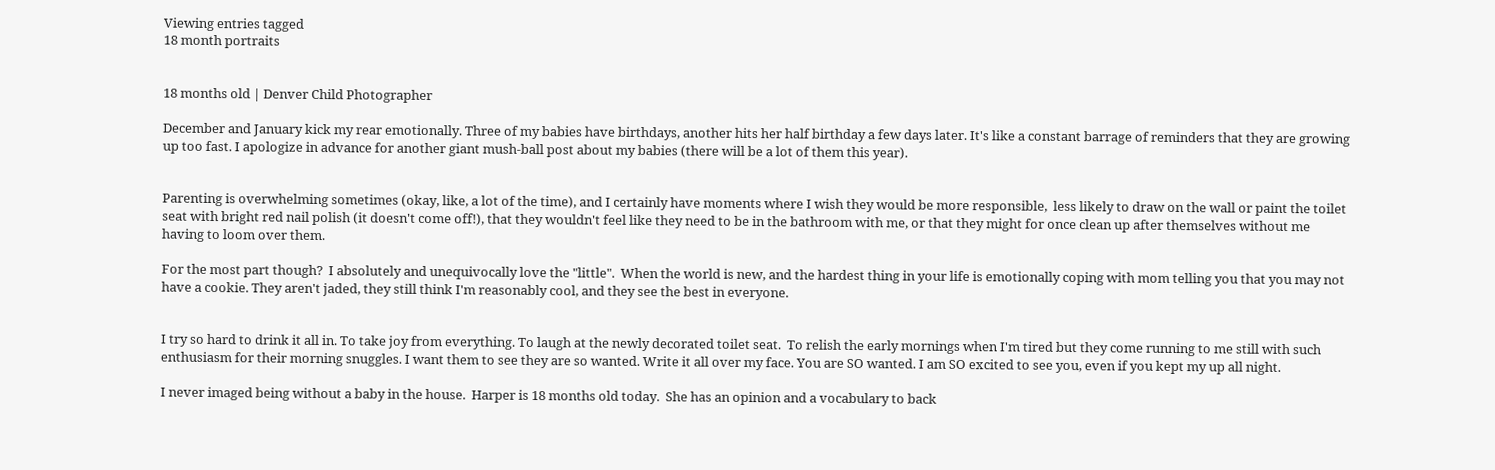Viewing entries tagged
18 month portraits


18 months old | Denver Child Photographer

December and January kick my rear emotionally. Three of my babies have birthdays, another hits her half birthday a few days later. It's like a constant barrage of reminders that they are growing up too fast. I apologize in advance for another giant mush-ball post about my babies (there will be a lot of them this year).


Parenting is overwhelming sometimes (okay, like, a lot of the time), and I certainly have moments where I wish they would be more responsible,  less likely to draw on the wall or paint the toilet seat with bright red nail polish (it doesn't come off!), that they wouldn't feel like they need to be in the bathroom with me, or that they might for once clean up after themselves without me having to loom over them.

For the most part though?  I absolutely and unequivocally love the "little".  When the world is new, and the hardest thing in your life is emotionally coping with mom telling you that you may not have a cookie. They aren't jaded, they still think I'm reasonably cool, and they see the best in everyone.


I try so hard to drink it all in. To take joy from everything. To laugh at the newly decorated toilet seat.  To relish the early mornings when I'm tired but they come running to me still with such enthusiasm for their morning snuggles. I want them to see they are so wanted. Write it all over my face. You are SO wanted. I am SO excited to see you, even if you kept my up all night.

I never imaged being without a baby in the house.  Harper is 18 months old today.  She has an opinion and a vocabulary to back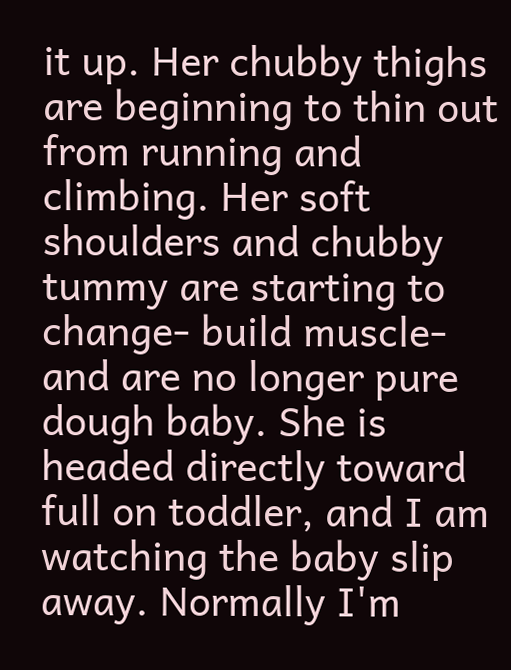it up. Her chubby thighs are beginning to thin out from running and climbing. Her soft shoulders and chubby tummy are starting to change- build muscle- and are no longer pure dough baby. She is headed directly toward full on toddler, and I am watching the baby slip away. Normally I'm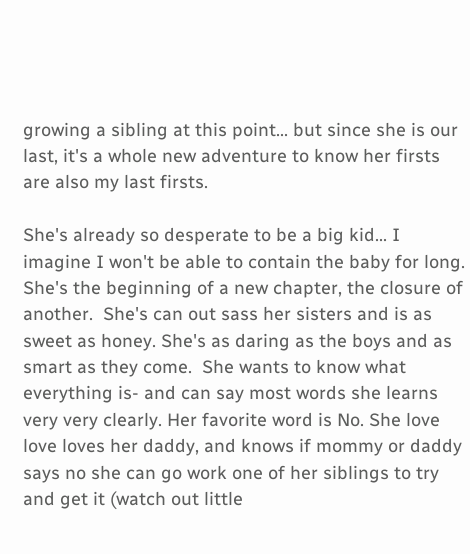growing a sibling at this point... but since she is our last, it's a whole new adventure to know her firsts are also my last firsts.

She's already so desperate to be a big kid... I imagine I won't be able to contain the baby for long. She's the beginning of a new chapter, the closure of another.  She's can out sass her sisters and is as sweet as honey. She's as daring as the boys and as smart as they come.  She wants to know what everything is- and can say most words she learns very very clearly. Her favorite word is No. She love love loves her daddy, and knows if mommy or daddy says no she can go work one of her siblings to try and get it (watch out little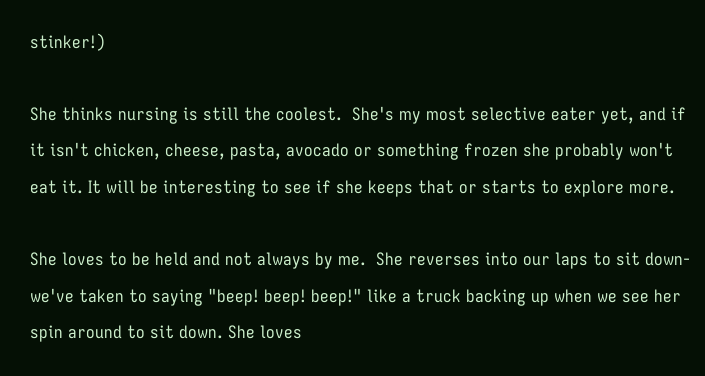stinker!)

She thinks nursing is still the coolest.  She's my most selective eater yet, and if it isn't chicken, cheese, pasta, avocado or something frozen she probably won't eat it. It will be interesting to see if she keeps that or starts to explore more.

She loves to be held and not always by me.  She reverses into our laps to sit down- we've taken to saying "beep! beep! beep!" like a truck backing up when we see her spin around to sit down. She loves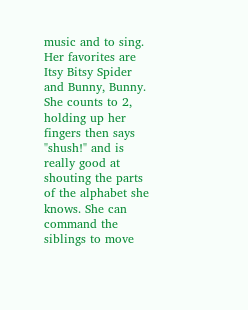music and to sing.  Her favorites are Itsy Bitsy Spider and Bunny, Bunny.  She counts to 2, holding up her fingers then says "shush!" and is really good at shouting the parts of the alphabet she knows. She can command the siblings to move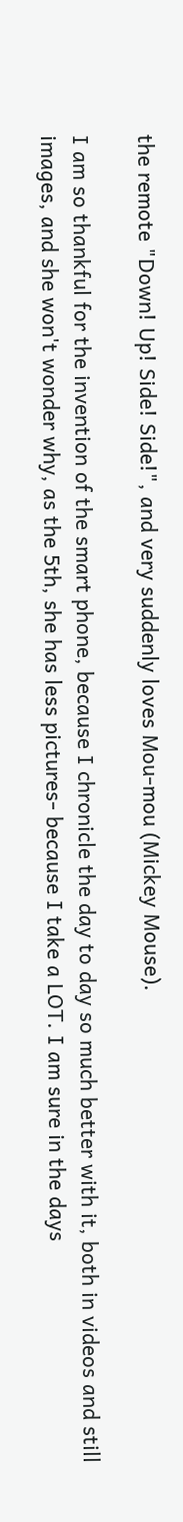the remote "Down! Up! Side! Side!", and very suddenly loves Mou-mou (Mickey Mouse).

I am so thankful for the invention of the smart phone, because I chronicle the day to day so much better with it, both in videos and still images, and she won't wonder why, as the 5th, she has less pictures- because I take a LOT. I am sure in the days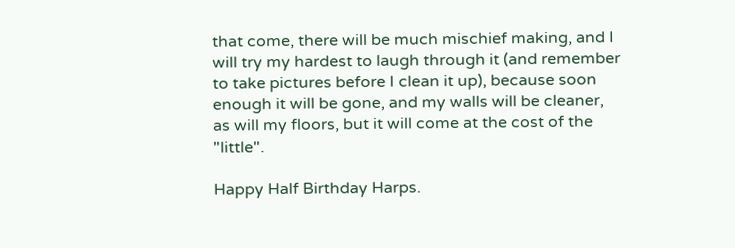that come, there will be much mischief making, and I will try my hardest to laugh through it (and remember to take pictures before I clean it up), because soon enough it will be gone, and my walls will be cleaner, as will my floors, but it will come at the cost of the "little".

Happy Half Birthday Harps.